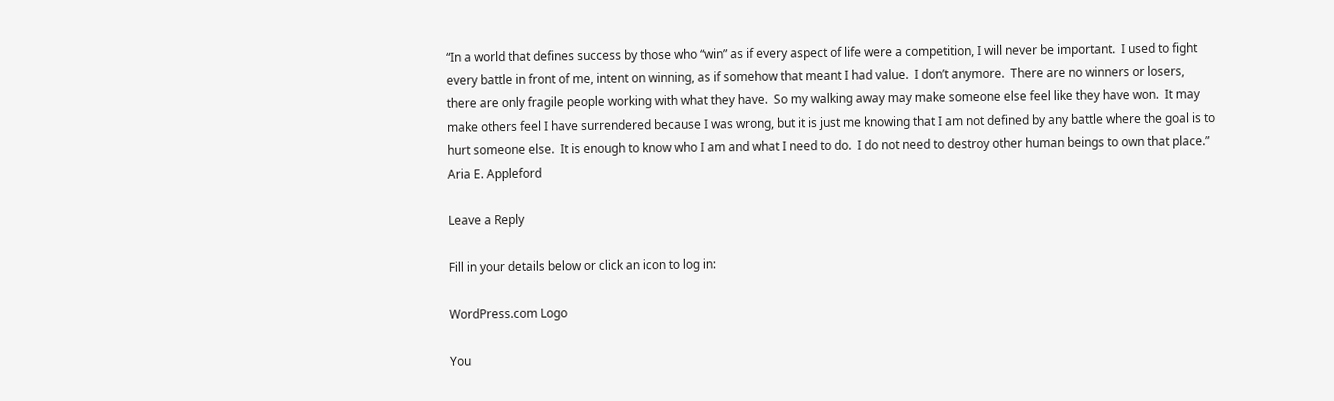“In a world that defines success by those who “win” as if every aspect of life were a competition, I will never be important.  I used to fight every battle in front of me, intent on winning, as if somehow that meant I had value.  I don’t anymore.  There are no winners or losers, there are only fragile people working with what they have.  So my walking away may make someone else feel like they have won.  It may make others feel I have surrendered because I was wrong, but it is just me knowing that I am not defined by any battle where the goal is to hurt someone else.  It is enough to know who I am and what I need to do.  I do not need to destroy other human beings to own that place.”  Aria E. Appleford

Leave a Reply

Fill in your details below or click an icon to log in:

WordPress.com Logo

You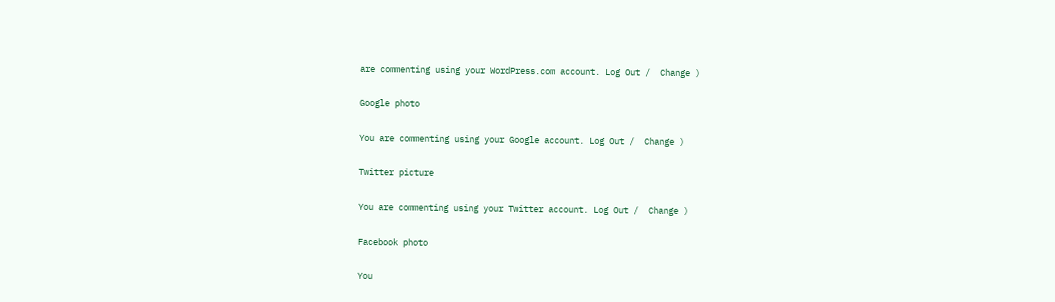are commenting using your WordPress.com account. Log Out /  Change )

Google photo

You are commenting using your Google account. Log Out /  Change )

Twitter picture

You are commenting using your Twitter account. Log Out /  Change )

Facebook photo

You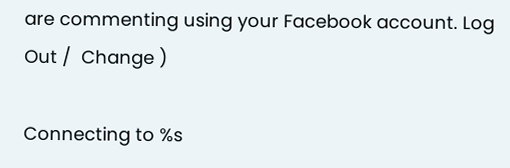are commenting using your Facebook account. Log Out /  Change )

Connecting to %s